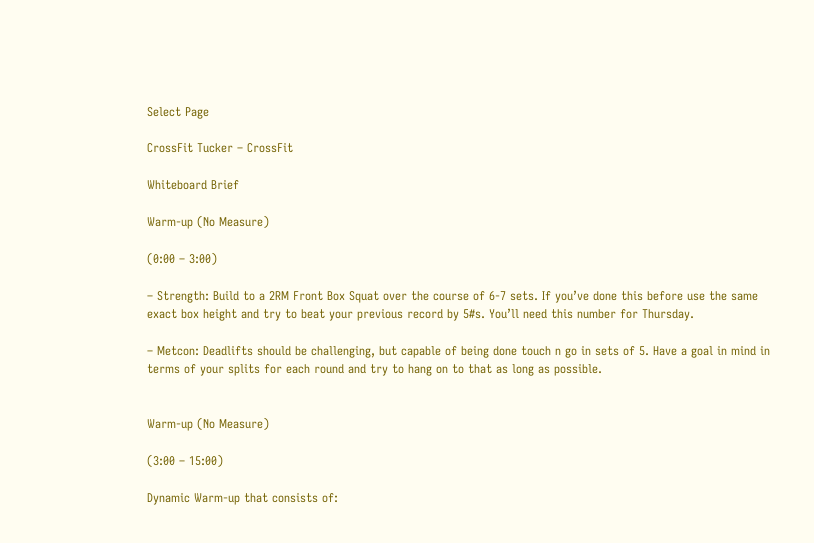Select Page

CrossFit Tucker – CrossFit

Whiteboard Brief

Warm-up (No Measure)

(0:00 – 3:00)

– Strength: Build to a 2RM Front Box Squat over the course of 6-7 sets. If you’ve done this before use the same exact box height and try to beat your previous record by 5#s. You’ll need this number for Thursday.

– Metcon: Deadlifts should be challenging, but capable of being done touch n go in sets of 5. Have a goal in mind in terms of your splits for each round and try to hang on to that as long as possible.


Warm-up (No Measure)

(3:00 – 15:00)

Dynamic Warm-up that consists of: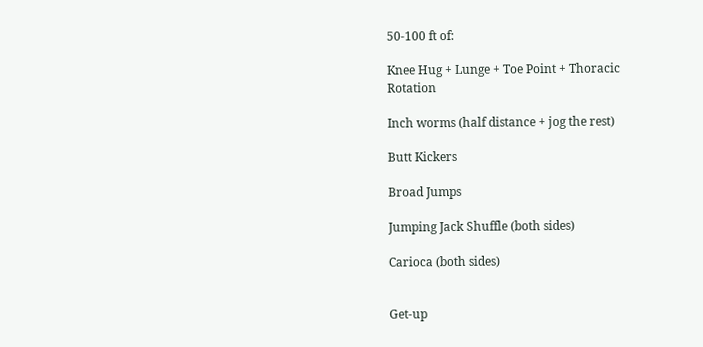50-100 ft of:

Knee Hug + Lunge + Toe Point + Thoracic Rotation

Inch worms (half distance + jog the rest)

Butt Kickers

Broad Jumps

Jumping Jack Shuffle (both sides)

Carioca (both sides)


Get-up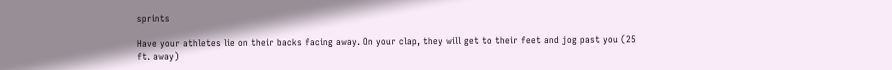sprints

Have your athletes lie on their backs facing away. On your clap, they will get to their feet and jog past you (25 ft. away)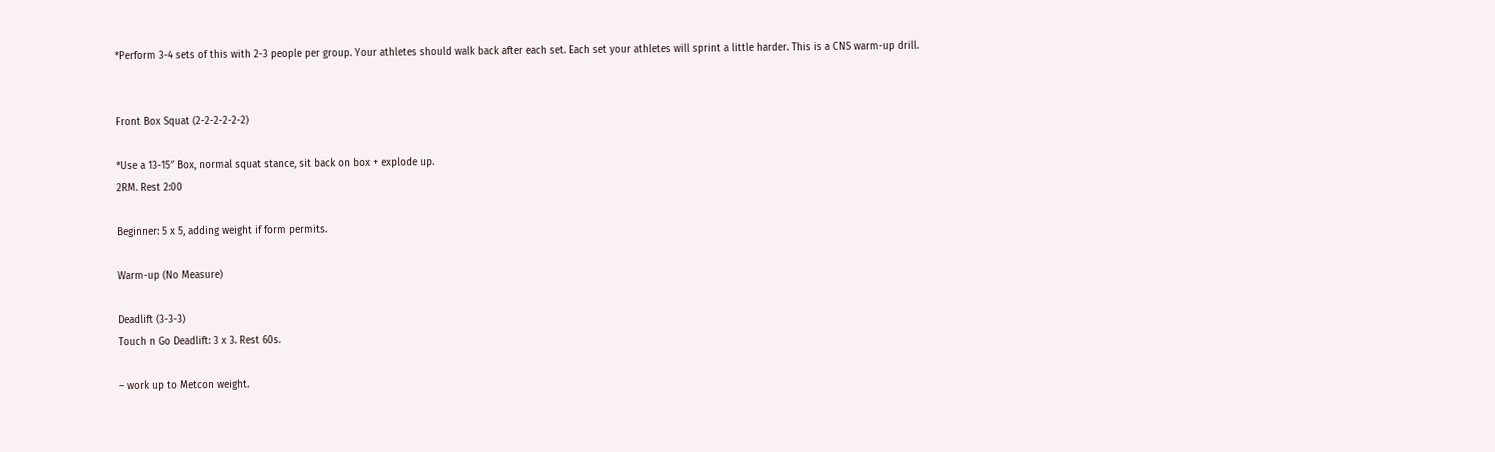*Perform 3-4 sets of this with 2-3 people per group. Your athletes should walk back after each set. Each set your athletes will sprint a little harder. This is a CNS warm-up drill.


Front Box Squat (2-2-2-2-2-2)

*Use a 13-15″ Box, normal squat stance, sit back on box + explode up.
2RM. Rest 2:00

Beginner: 5 x 5, adding weight if form permits.

Warm-up (No Measure)

Deadlift (3-3-3)
Touch n Go Deadlift: 3 x 3. Rest 60s.

– work up to Metcon weight.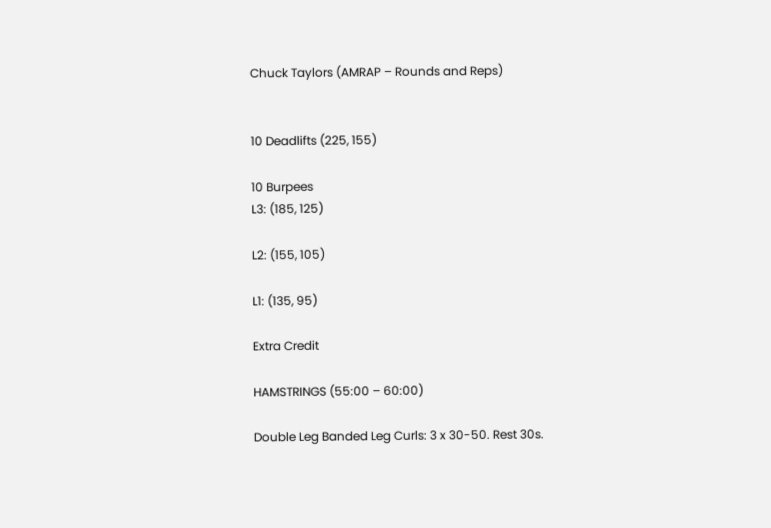Chuck Taylors (AMRAP – Rounds and Reps)


10 Deadlifts (225, 155)

10 Burpees
L3: (185, 125)

L2: (155, 105)

L1: (135, 95)

Extra Credit

HAMSTRINGS (55:00 – 60:00)

Double Leg Banded Leg Curls: 3 x 30-50. Rest 30s.